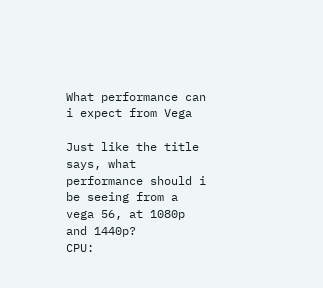What performance can i expect from Vega

Just like the title says, what performance should i be seeing from a vega 56, at 1080p and 1440p?
CPU: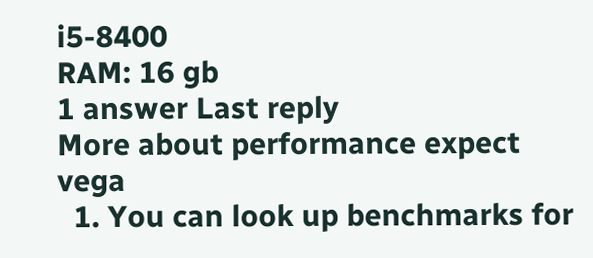i5-8400
RAM: 16 gb
1 answer Last reply
More about performance expect vega
  1. You can look up benchmarks for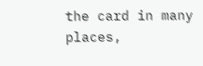the card in many places,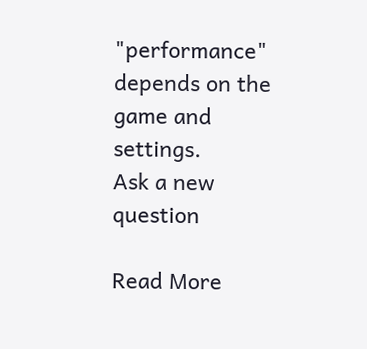"performance" depends on the game and settings.
Ask a new question

Read More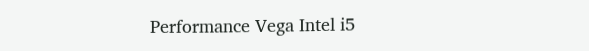Performance Vega Intel i5